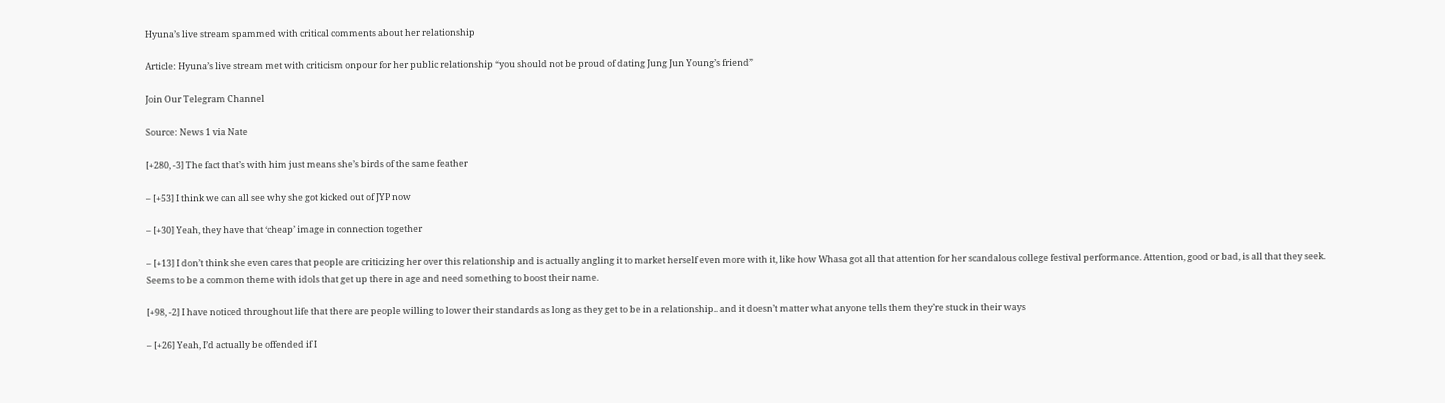Hyuna’s live stream spammed with critical comments about her relationship

Article: Hyuna’s live stream met with criticism onpour for her public relationship “you should not be proud of dating Jung Jun Young’s friend”

Join Our Telegram Channel

Source: News 1 via Nate

[+280, -3] The fact that’s with him just means she’s birds of the same feather

– [+53] I think we can all see why she got kicked out of JYP now

– [+30] Yeah, they have that ‘cheap’ image in connection together

– [+13] I don’t think she even cares that people are criticizing her over this relationship and is actually angling it to market herself even more with it, like how Whasa got all that attention for her scandalous college festival performance. Attention, good or bad, is all that they seek. Seems to be a common theme with idols that get up there in age and need something to boost their name.

[+98, -2] I have noticed throughout life that there are people willing to lower their standards as long as they get to be in a relationship.. and it doesn’t matter what anyone tells them they’re stuck in their ways

– [+26] Yeah, I’d actually be offended if I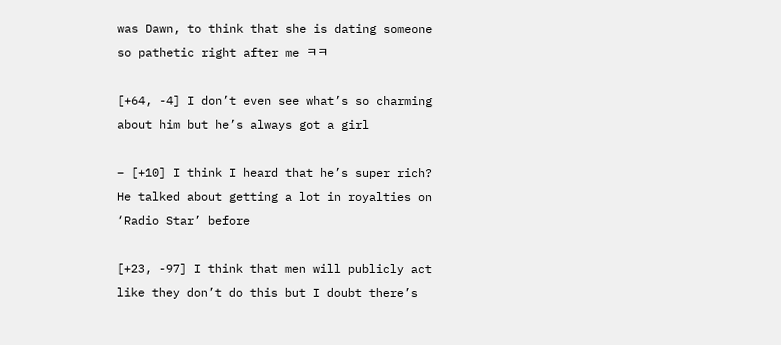was Dawn, to think that she is dating someone so pathetic right after me ㅋㅋ

[+64, -4] I don’t even see what’s so charming about him but he’s always got a girl

– [+10] I think I heard that he’s super rich? He talked about getting a lot in royalties on ‘Radio Star’ before

[+23, -97] I think that men will publicly act like they don’t do this but I doubt there’s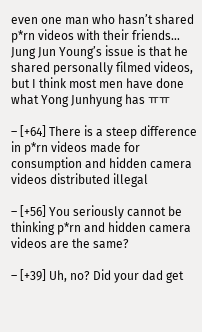even one man who hasn’t shared p*rn videos with their friends… Jung Jun Young’s issue is that he shared personally filmed videos, but I think most men have done what Yong Junhyung has ㅠㅠ

– [+64] There is a steep difference in p*rn videos made for consumption and hidden camera videos distributed illegal

– [+56] You seriously cannot be thinking p*rn and hidden camera videos are the same?

– [+39] Uh, no? Did your dad get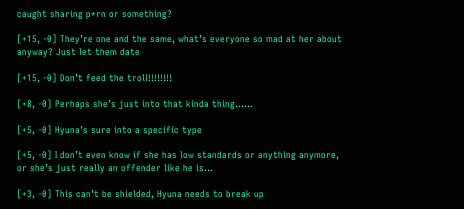caught sharing p*rn or something?

[+15, -0] They’re one and the same, what’s everyone so mad at her about anyway? Just let them date

[+15, -0] Don’t feed the troll!!!!!!!!

[+8, -0] Perhaps she’s just into that kinda thing……

[+5, -0] Hyuna’s sure into a specific type

[+5, -0] I don’t even know if she has low standards or anything anymore, or she’s just really an offender like he is…

[+3, -0] This can’t be shielded, Hyuna needs to break up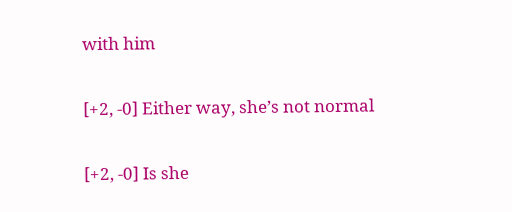with him

[+2, -0] Either way, she’s not normal

[+2, -0] Is she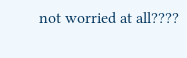not worried at all????